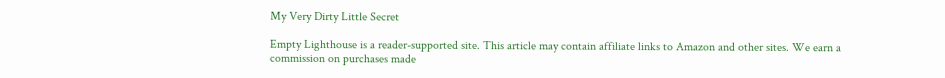My Very Dirty Little Secret

Empty Lighthouse is a reader-supported site. This article may contain affiliate links to Amazon and other sites. We earn a commission on purchases made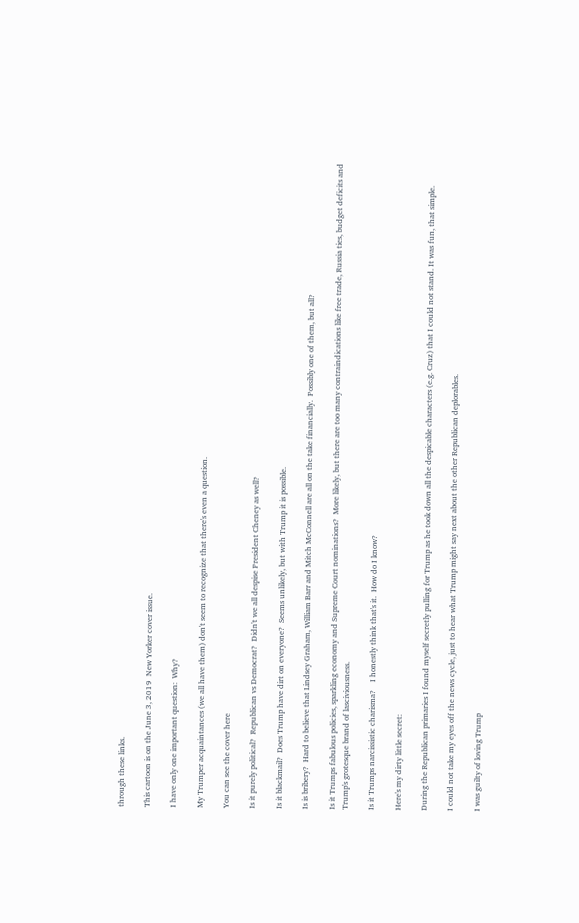through these links.

This cartoon is on the June 3, 2019  New Yorker cover issue.

I have only one important question:  Why?

My Trumper acquaintances (we all have them) don't seem to recognize that there's even a question.

You can see the cover here

Is it purely political?  Republican vs Democrat?  Didn't we all despise President Cheney as well?

Is it blackmail?  Does Trump have dirt on everyone?  Seems unlikely, but with Trump it is possible.

Is is bribery?  Hard to believe that Lindsey Graham, William Barr and Mitch McConnell are all on the take financially.  Possibly one of them, but all?

Is it Trumps fabulous policies, sparkling economy and Supreme Court nominations?  More likely, but there are too many contraindications like free trade, Russia ties, budget deficits and Trump's grotesque brand of lasciviousness.

Is it Trumps narcissistic charisma?    I honestly think that's it.  How do I know?

Here's my dirty little secret:

During the Republican primaries I found myself secretly pulling for Trump as he took down all the despicable characters (e.g. Cruz) that I could not stand. It was fun, that simple.

I could not take my eyes off the news cycle, just to hear what Trump might say next about the other Republican deplorables.

I was guilty of loving Trump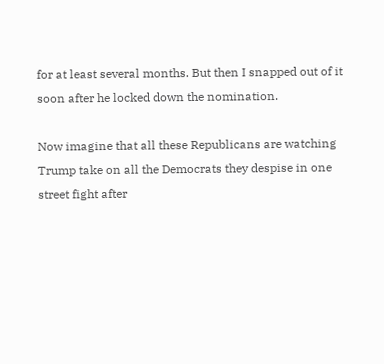for at least several months. But then I snapped out of it soon after he locked down the nomination.

Now imagine that all these Republicans are watching Trump take on all the Democrats they despise in one street fight after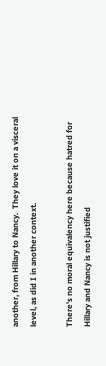another, from Hillary to Nancy.  They love it on a visceral level, as did I in another context.

There's no moral equivalency here because hatred for Hillary and Nancy is not justified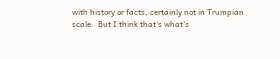with history or facts, certainly not in Trumpian scale.  But I think that's what's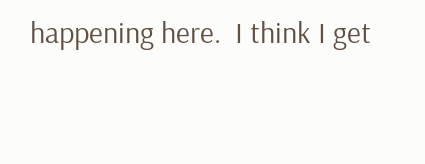happening here.  I think I get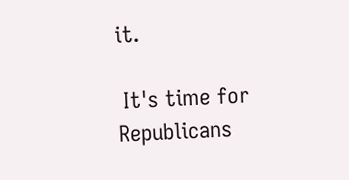it.

 It's time for Republicans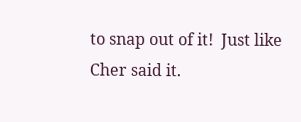to snap out of it!  Just like Cher said it.